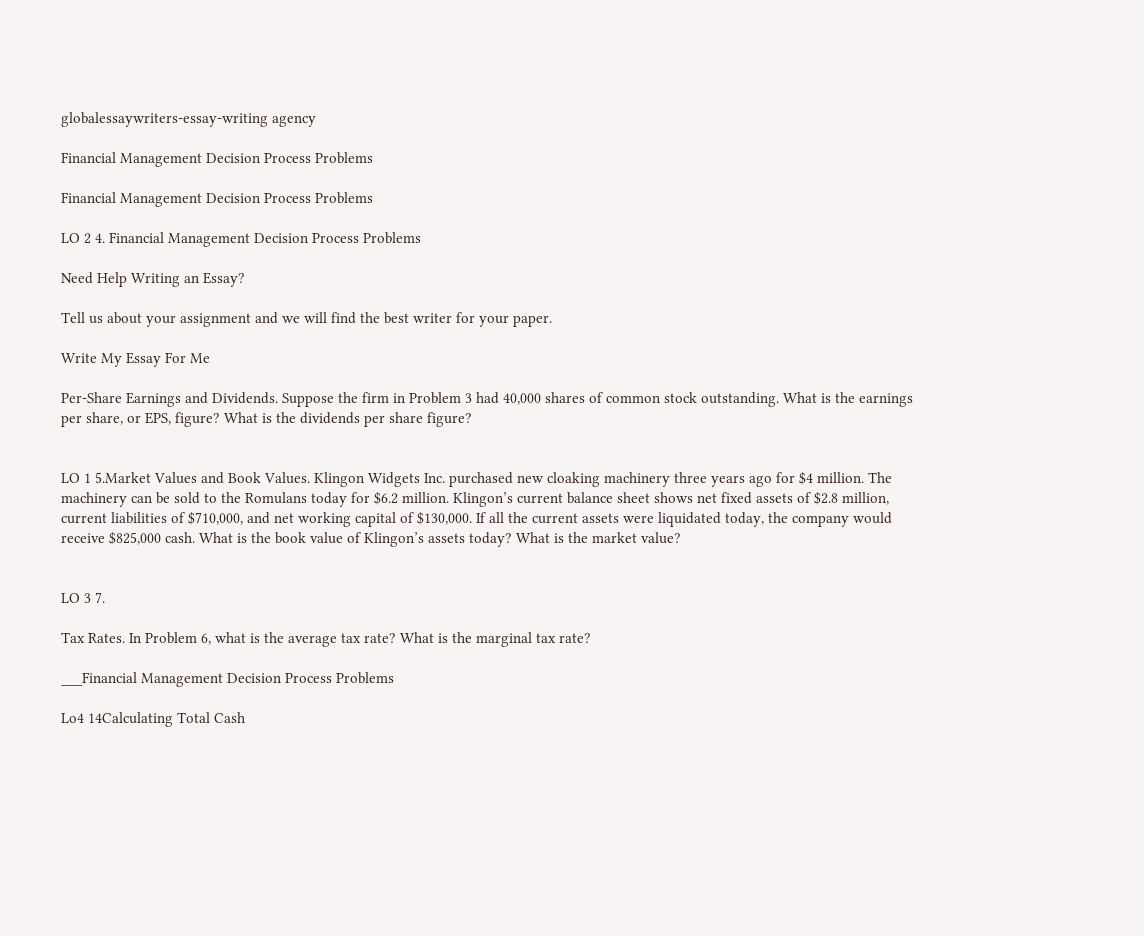globalessaywriters-essay-writing agency

Financial Management Decision Process Problems

Financial Management Decision Process Problems

LO 2 4. Financial Management Decision Process Problems

Need Help Writing an Essay?

Tell us about your assignment and we will find the best writer for your paper.

Write My Essay For Me

Per-Share Earnings and Dividends. Suppose the firm in Problem 3 had 40,000 shares of common stock outstanding. What is the earnings per share, or EPS, figure? What is the dividends per share figure?


LO 1 5.Market Values and Book Values. Klingon Widgets Inc. purchased new cloaking machinery three years ago for $4 million. The machinery can be sold to the Romulans today for $6.2 million. Klingon’s current balance sheet shows net fixed assets of $2.8 million, current liabilities of $710,000, and net working capital of $130,000. If all the current assets were liquidated today, the company would receive $825,000 cash. What is the book value of Klingon’s assets today? What is the market value?


LO 3 7.

Tax Rates. In Problem 6, what is the average tax rate? What is the marginal tax rate?

___Financial Management Decision Process Problems

Lo4 14Calculating Total Cash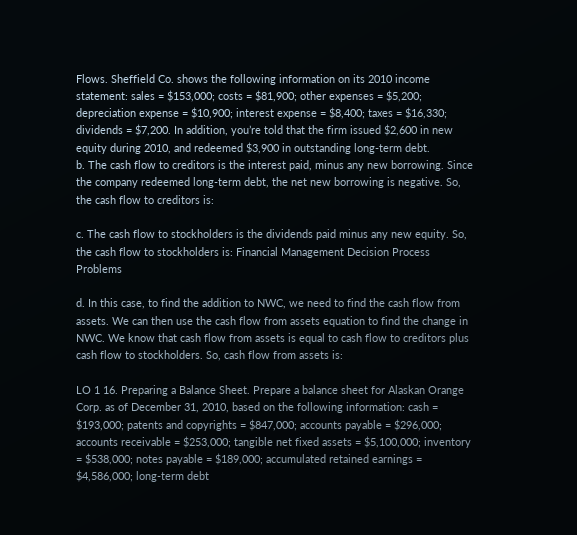Flows. Sheffield Co. shows the following information on its 2010 income statement: sales = $153,000; costs = $81,900; other expenses = $5,200; depreciation expense = $10,900; interest expense = $8,400; taxes = $16,330; dividends = $7,200. In addition, you’re told that the firm issued $2,600 in new equity during 2010, and redeemed $3,900 in outstanding long-term debt.
b. The cash flow to creditors is the interest paid, minus any new borrowing. Since the company redeemed long-term debt, the net new borrowing is negative. So, the cash flow to creditors is:

c. The cash flow to stockholders is the dividends paid minus any new equity. So, the cash flow to stockholders is: Financial Management Decision Process Problems

d. In this case, to find the addition to NWC, we need to find the cash flow from assets. We can then use the cash flow from assets equation to find the change in NWC. We know that cash flow from assets is equal to cash flow to creditors plus cash flow to stockholders. So, cash flow from assets is:

LO 1 16. Preparing a Balance Sheet. Prepare a balance sheet for Alaskan Orange Corp. as of December 31, 2010, based on the following information: cash = $193,000; patents and copyrights = $847,000; accounts payable = $296,000; accounts receivable = $253,000; tangible net fixed assets = $5,100,000; inventory = $538,000; notes payable = $189,000; accumulated retained earnings = $4,586,000; long-term debt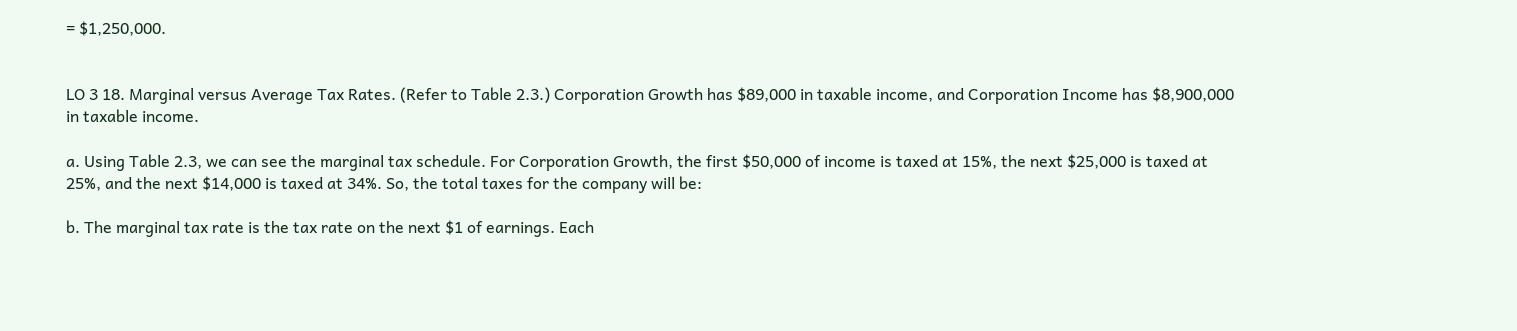= $1,250,000.


LO 3 18. Marginal versus Average Tax Rates. (Refer to Table 2.3.) Corporation Growth has $89,000 in taxable income, and Corporation Income has $8,900,000 in taxable income.

a. Using Table 2.3, we can see the marginal tax schedule. For Corporation Growth, the first $50,000 of income is taxed at 15%, the next $25,000 is taxed at 25%, and the next $14,000 is taxed at 34%. So, the total taxes for the company will be:

b. The marginal tax rate is the tax rate on the next $1 of earnings. Each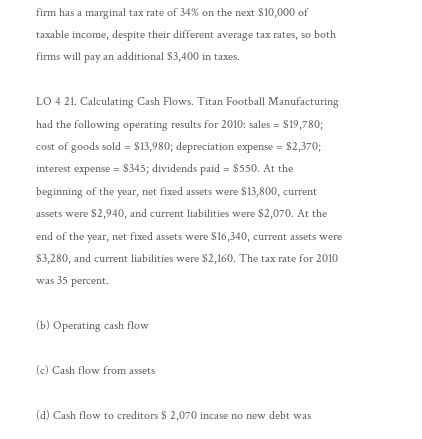firm has a marginal tax rate of 34% on the next $10,000 of taxable income, despite their different average tax rates, so both firms will pay an additional $3,400 in taxes.

LO 4 21. Calculating Cash Flows. Titan Football Manufacturing had the following operating results for 2010: sales = $19,780; cost of goods sold = $13,980; depreciation expense = $2,370; interest expense = $345; dividends paid = $550. At the beginning of the year, net fixed assets were $13,800, current assets were $2,940, and current liabilities were $2,070. At the end of the year, net fixed assets were $16,340, current assets were $3,280, and current liabilities were $2,160. The tax rate for 2010 was 35 percent.

(b) Operating cash flow

(c) Cash flow from assets

(d) Cash flow to creditors $ 2,070 incase no new debt was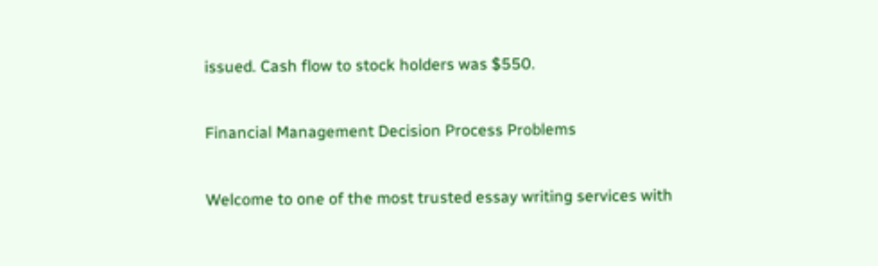issued. Cash flow to stock holders was $550.

Financial Management Decision Process Problems

Welcome to one of the most trusted essay writing services with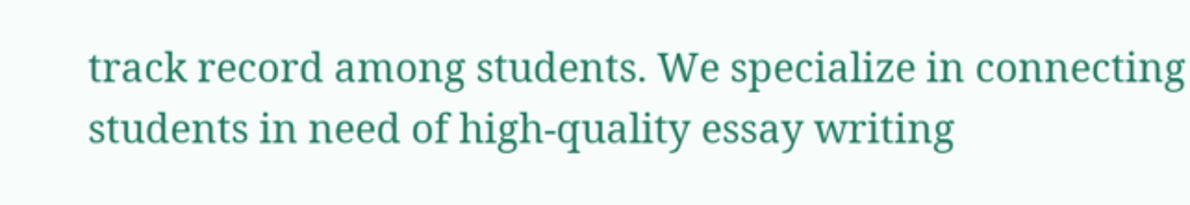track record among students. We specialize in connecting students in need of high-quality essay writing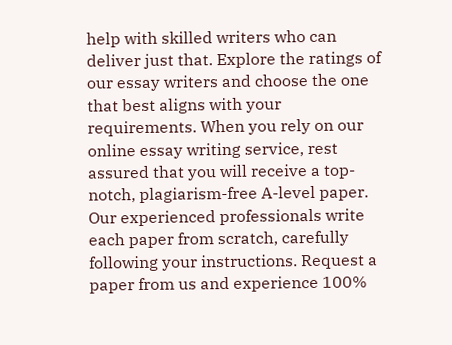help with skilled writers who can deliver just that. Explore the ratings of our essay writers and choose the one that best aligns with your requirements. When you rely on our online essay writing service, rest assured that you will receive a top-notch, plagiarism-free A-level paper. Our experienced professionals write each paper from scratch, carefully following your instructions. Request a paper from us and experience 100%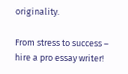originality.

From stress to success – hire a pro essay writer!